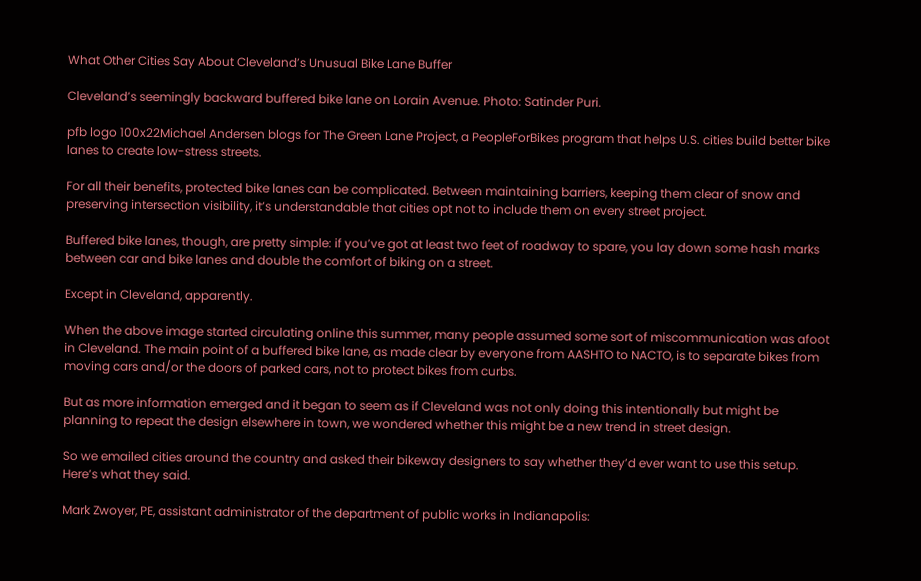What Other Cities Say About Cleveland’s Unusual Bike Lane Buffer

Cleveland’s seemingly backward buffered bike lane on Lorain Avenue. Photo: Satinder Puri.

pfb logo 100x22Michael Andersen blogs for The Green Lane Project, a PeopleForBikes program that helps U.S. cities build better bike lanes to create low-stress streets.

For all their benefits, protected bike lanes can be complicated. Between maintaining barriers, keeping them clear of snow and preserving intersection visibility, it’s understandable that cities opt not to include them on every street project.

Buffered bike lanes, though, are pretty simple: if you’ve got at least two feet of roadway to spare, you lay down some hash marks between car and bike lanes and double the comfort of biking on a street.

Except in Cleveland, apparently.

When the above image started circulating online this summer, many people assumed some sort of miscommunication was afoot in Cleveland. The main point of a buffered bike lane, as made clear by everyone from AASHTO to NACTO, is to separate bikes from moving cars and/or the doors of parked cars, not to protect bikes from curbs.

But as more information emerged and it began to seem as if Cleveland was not only doing this intentionally but might be planning to repeat the design elsewhere in town, we wondered whether this might be a new trend in street design.

So we emailed cities around the country and asked their bikeway designers to say whether they’d ever want to use this setup. Here’s what they said.

Mark Zwoyer, PE, assistant administrator of the department of public works in Indianapolis: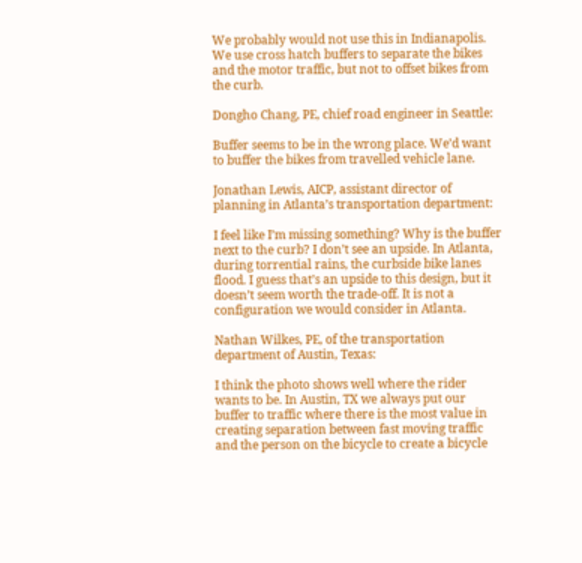We probably would not use this in Indianapolis. We use cross hatch buffers to separate the bikes and the motor traffic, but not to offset bikes from the curb.

Dongho Chang, PE, chief road engineer in Seattle:

Buffer seems to be in the wrong place. We’d want to buffer the bikes from travelled vehicle lane.

Jonathan Lewis, AICP, assistant director of planning in Atlanta’s transportation department:

I feel like I’m missing something? Why is the buffer next to the curb? I don’t see an upside. In Atlanta, during torrential rains, the curbside bike lanes flood. I guess that’s an upside to this design, but it doesn’t seem worth the trade-off. It is not a configuration we would consider in Atlanta.

Nathan Wilkes, PE, of the transportation department of Austin, Texas:

I think the photo shows well where the rider wants to be. In Austin, TX we always put our buffer to traffic where there is the most value in creating separation between fast moving traffic and the person on the bicycle to create a bicycle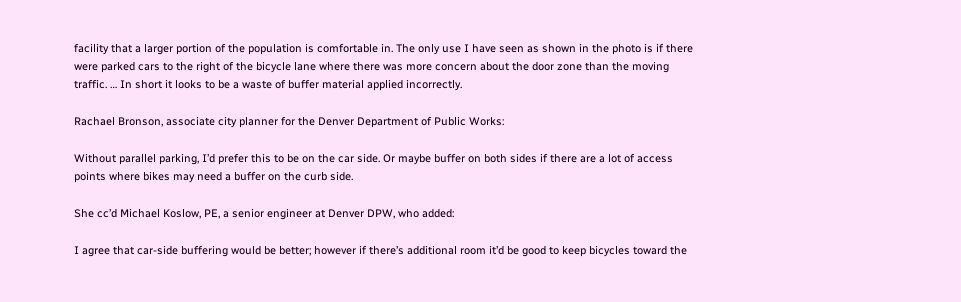facility that a larger portion of the population is comfortable in. The only use I have seen as shown in the photo is if there were parked cars to the right of the bicycle lane where there was more concern about the door zone than the moving traffic. … In short it looks to be a waste of buffer material applied incorrectly.

Rachael Bronson, associate city planner for the Denver Department of Public Works:

Without parallel parking, I’d prefer this to be on the car side. Or maybe buffer on both sides if there are a lot of access points where bikes may need a buffer on the curb side.

She cc’d Michael Koslow, PE, a senior engineer at Denver DPW, who added:

I agree that car-side buffering would be better; however if there’s additional room it’d be good to keep bicycles toward the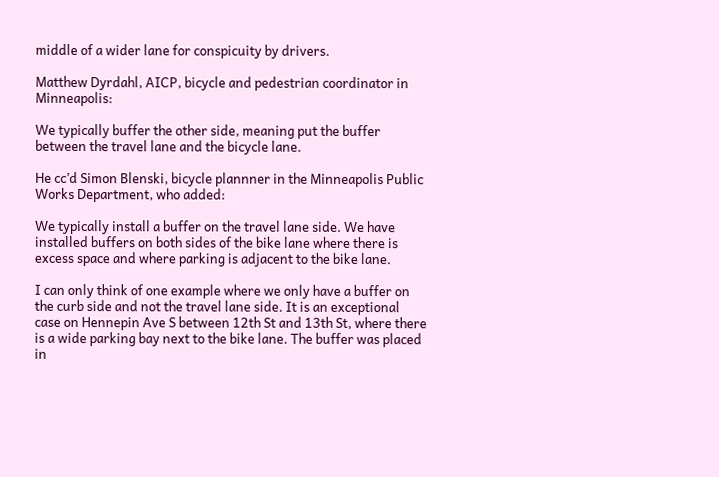middle of a wider lane for conspicuity by drivers.

Matthew Dyrdahl, AICP, bicycle and pedestrian coordinator in Minneapolis:

We typically buffer the other side, meaning put the buffer between the travel lane and the bicycle lane.

He cc’d Simon Blenski, bicycle plannner in the Minneapolis Public Works Department, who added:

We typically install a buffer on the travel lane side. We have installed buffers on both sides of the bike lane where there is excess space and where parking is adjacent to the bike lane.

I can only think of one example where we only have a buffer on the curb side and not the travel lane side. It is an exceptional case on Hennepin Ave S between 12th St and 13th St, where there is a wide parking bay next to the bike lane. The buffer was placed in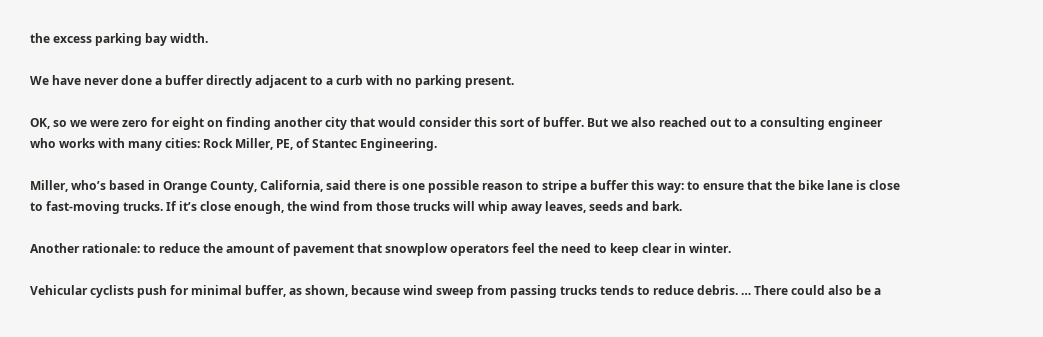the excess parking bay width.

We have never done a buffer directly adjacent to a curb with no parking present.

OK, so we were zero for eight on finding another city that would consider this sort of buffer. But we also reached out to a consulting engineer who works with many cities: Rock Miller, PE, of Stantec Engineering.

Miller, who’s based in Orange County, California, said there is one possible reason to stripe a buffer this way: to ensure that the bike lane is close to fast-moving trucks. If it’s close enough, the wind from those trucks will whip away leaves, seeds and bark.

Another rationale: to reduce the amount of pavement that snowplow operators feel the need to keep clear in winter.

Vehicular cyclists push for minimal buffer, as shown, because wind sweep from passing trucks tends to reduce debris. … There could also be a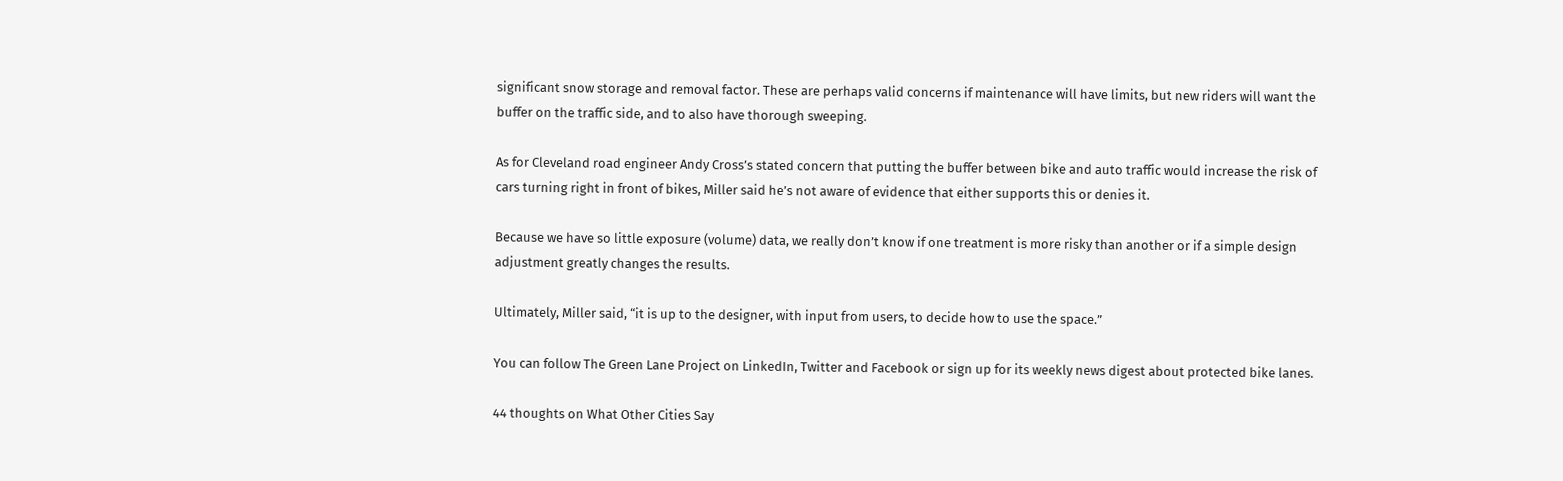significant snow storage and removal factor. These are perhaps valid concerns if maintenance will have limits, but new riders will want the buffer on the traffic side, and to also have thorough sweeping.

As for Cleveland road engineer Andy Cross’s stated concern that putting the buffer between bike and auto traffic would increase the risk of cars turning right in front of bikes, Miller said he’s not aware of evidence that either supports this or denies it.

Because we have so little exposure (volume) data, we really don’t know if one treatment is more risky than another or if a simple design adjustment greatly changes the results.

Ultimately, Miller said, “it is up to the designer, with input from users, to decide how to use the space.”

You can follow The Green Lane Project on LinkedIn, Twitter and Facebook or sign up for its weekly news digest about protected bike lanes.

44 thoughts on What Other Cities Say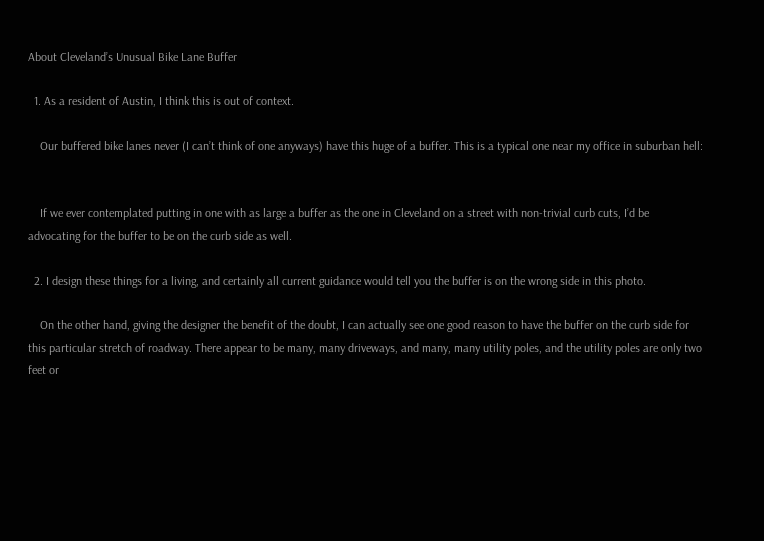About Cleveland’s Unusual Bike Lane Buffer

  1. As a resident of Austin, I think this is out of context.

    Our buffered bike lanes never (I can’t think of one anyways) have this huge of a buffer. This is a typical one near my office in suburban hell:


    If we ever contemplated putting in one with as large a buffer as the one in Cleveland on a street with non-trivial curb cuts, I’d be advocating for the buffer to be on the curb side as well.

  2. I design these things for a living, and certainly all current guidance would tell you the buffer is on the wrong side in this photo.

    On the other hand, giving the designer the benefit of the doubt, I can actually see one good reason to have the buffer on the curb side for this particular stretch of roadway. There appear to be many, many driveways, and many, many utility poles, and the utility poles are only two feet or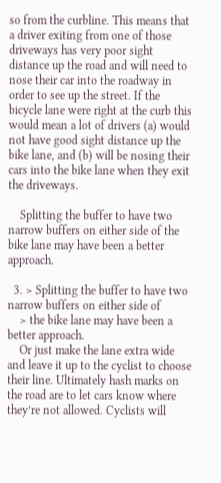so from the curbline. This means that a driver exiting from one of those driveways has very poor sight distance up the road and will need to nose their car into the roadway in order to see up the street. If the bicycle lane were right at the curb this would mean a lot of drivers (a) would not have good sight distance up the bike lane, and (b) will be nosing their cars into the bike lane when they exit the driveways.

    Splitting the buffer to have two narrow buffers on either side of the bike lane may have been a better approach.

  3. > Splitting the buffer to have two narrow buffers on either side of
    > the bike lane may have been a better approach.
    Or just make the lane extra wide and leave it up to the cyclist to choose their line. Ultimately hash marks on the road are to let cars know where they’re not allowed. Cyclists will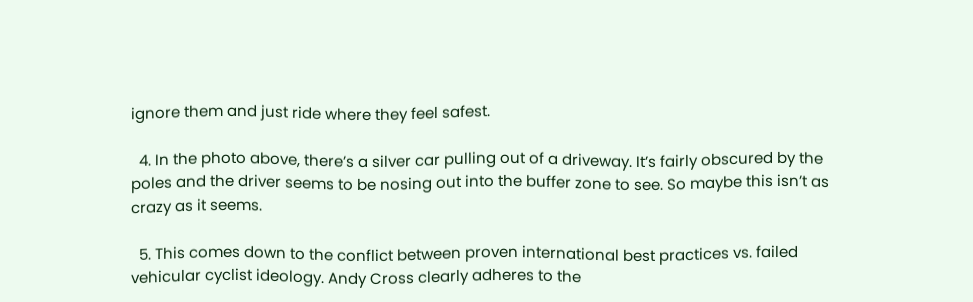ignore them and just ride where they feel safest.

  4. In the photo above, there’s a silver car pulling out of a driveway. It’s fairly obscured by the poles and the driver seems to be nosing out into the buffer zone to see. So maybe this isn’t as crazy as it seems.

  5. This comes down to the conflict between proven international best practices vs. failed vehicular cyclist ideology. Andy Cross clearly adheres to the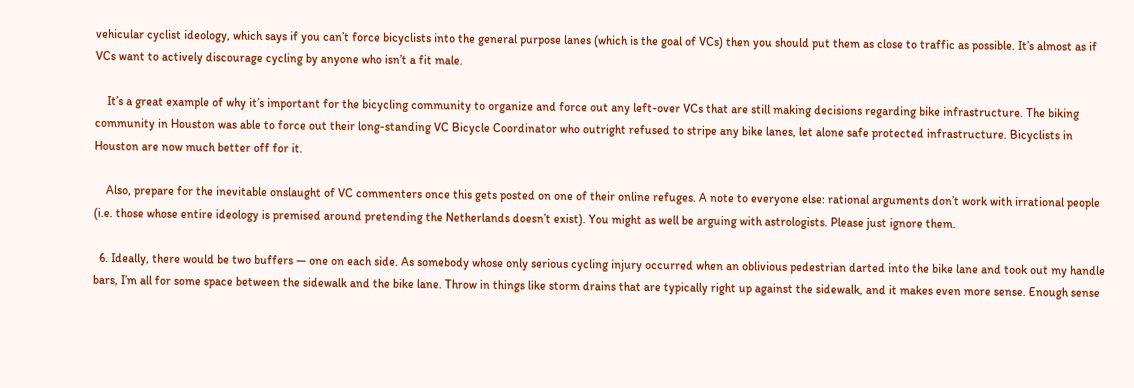vehicular cyclist ideology, which says if you can’t force bicyclists into the general purpose lanes (which is the goal of VCs) then you should put them as close to traffic as possible. It’s almost as if VCs want to actively discourage cycling by anyone who isn’t a fit male.

    It’s a great example of why it’s important for the bicycling community to organize and force out any left-over VCs that are still making decisions regarding bike infrastructure. The biking community in Houston was able to force out their long-standing VC Bicycle Coordinator who outright refused to stripe any bike lanes, let alone safe protected infrastructure. Bicyclists in Houston are now much better off for it.

    Also, prepare for the inevitable onslaught of VC commenters once this gets posted on one of their online refuges. A note to everyone else: rational arguments don’t work with irrational people (i.e. those whose entire ideology is premised around pretending the Netherlands doesn’t exist). You might as well be arguing with astrologists. Please just ignore them.

  6. Ideally, there would be two buffers — one on each side. As somebody whose only serious cycling injury occurred when an oblivious pedestrian darted into the bike lane and took out my handle bars, I’m all for some space between the sidewalk and the bike lane. Throw in things like storm drains that are typically right up against the sidewalk, and it makes even more sense. Enough sense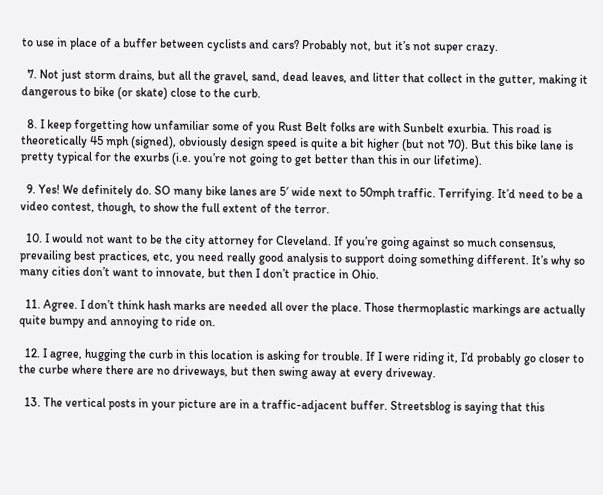to use in place of a buffer between cyclists and cars? Probably not, but it’s not super crazy.

  7. Not just storm drains, but all the gravel, sand, dead leaves, and litter that collect in the gutter, making it dangerous to bike (or skate) close to the curb.

  8. I keep forgetting how unfamiliar some of you Rust Belt folks are with Sunbelt exurbia. This road is theoretically 45 mph (signed), obviously design speed is quite a bit higher (but not 70). But this bike lane is pretty typical for the exurbs (i.e. you’re not going to get better than this in our lifetime).

  9. Yes! We definitely do. SO many bike lanes are 5′ wide next to 50mph traffic. Terrifying. It’d need to be a video contest, though, to show the full extent of the terror.

  10. I would not want to be the city attorney for Cleveland. If you’re going against so much consensus, prevailing best practices, etc, you need really good analysis to support doing something different. It’s why so many cities don’t want to innovate, but then I don’t practice in Ohio.

  11. Agree. I don’t think hash marks are needed all over the place. Those thermoplastic markings are actually quite bumpy and annoying to ride on.

  12. I agree, hugging the curb in this location is asking for trouble. If I were riding it, I’d probably go closer to the curbe where there are no driveways, but then swing away at every driveway.

  13. The vertical posts in your picture are in a traffic-adjacent buffer. Streetsblog is saying that this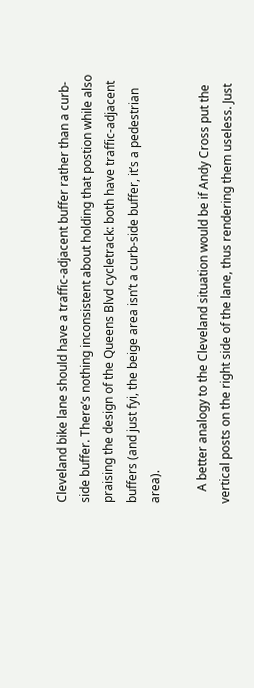Cleveland bike lane should have a traffic-adjacent buffer rather than a curb-side buffer. There’s nothing inconsistent about holding that postion while also praising the design of the Queens Blvd cycletrack: both have traffic-adjacent buffers (and just fyi, the beige area isn’t a curb-side buffer, it’s a pedestrian area).

    A better analogy to the Cleveland situation would be if Andy Cross put the vertical posts on the right side of the lane, thus rendering them useless. Just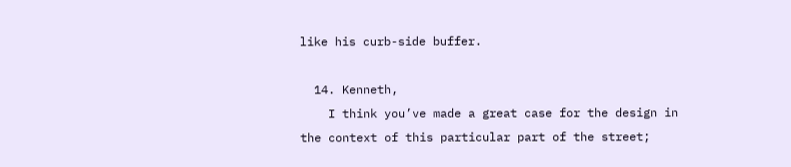like his curb-side buffer.

  14. Kenneth,
    I think you’ve made a great case for the design in the context of this particular part of the street;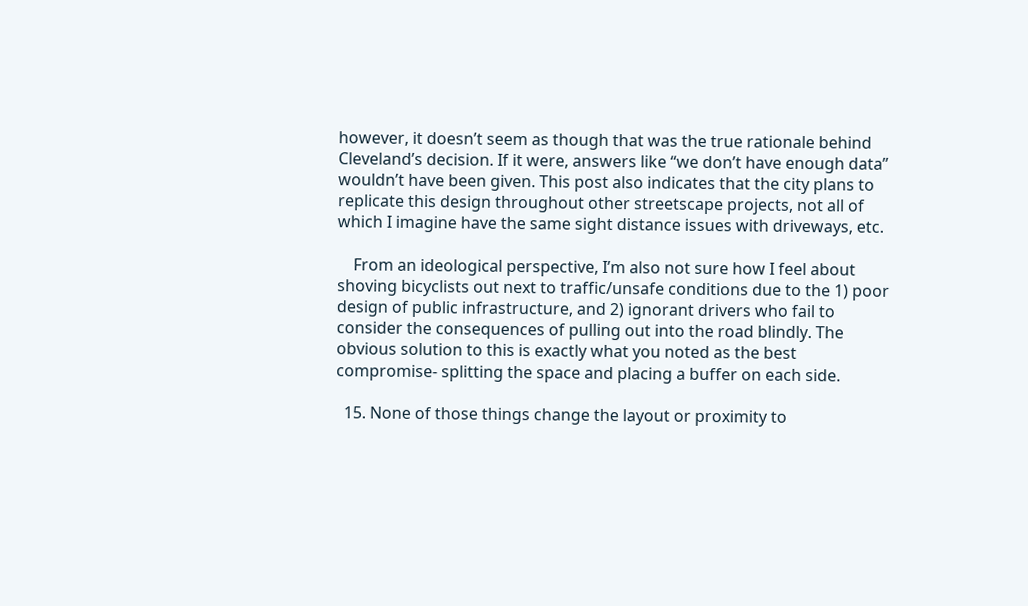however, it doesn’t seem as though that was the true rationale behind Cleveland’s decision. If it were, answers like “we don’t have enough data” wouldn’t have been given. This post also indicates that the city plans to replicate this design throughout other streetscape projects, not all of which I imagine have the same sight distance issues with driveways, etc.

    From an ideological perspective, I’m also not sure how I feel about shoving bicyclists out next to traffic/unsafe conditions due to the 1) poor design of public infrastructure, and 2) ignorant drivers who fail to consider the consequences of pulling out into the road blindly. The obvious solution to this is exactly what you noted as the best compromise- splitting the space and placing a buffer on each side.

  15. None of those things change the layout or proximity to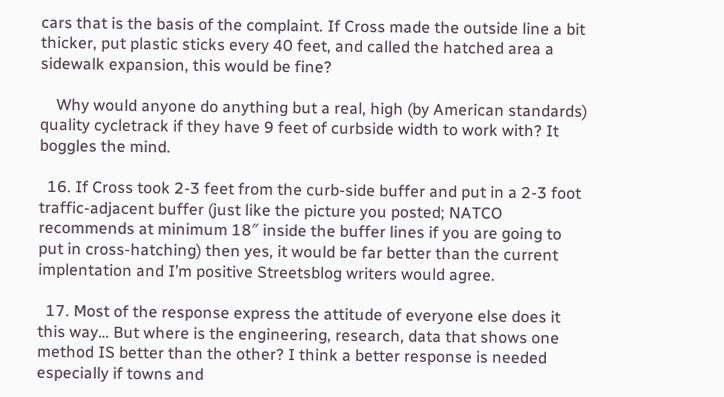cars that is the basis of the complaint. If Cross made the outside line a bit thicker, put plastic sticks every 40 feet, and called the hatched area a sidewalk expansion, this would be fine?

    Why would anyone do anything but a real, high (by American standards) quality cycletrack if they have 9 feet of curbside width to work with? It boggles the mind.

  16. If Cross took 2-3 feet from the curb-side buffer and put in a 2-3 foot traffic-adjacent buffer (just like the picture you posted; NATCO recommends at minimum 18″ inside the buffer lines if you are going to put in cross-hatching) then yes, it would be far better than the current implentation and I’m positive Streetsblog writers would agree.

  17. Most of the response express the attitude of everyone else does it this way… But where is the engineering, research, data that shows one method IS better than the other? I think a better response is needed especially if towns and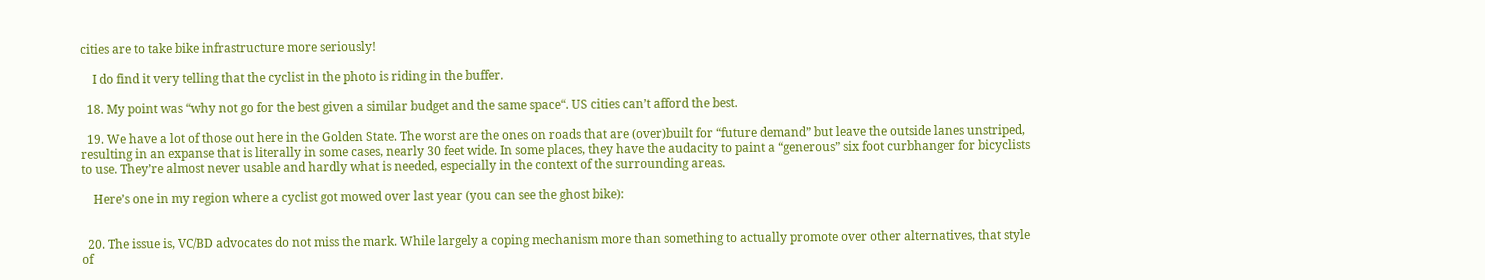cities are to take bike infrastructure more seriously!

    I do find it very telling that the cyclist in the photo is riding in the buffer.

  18. My point was “why not go for the best given a similar budget and the same space“. US cities can’t afford the best.

  19. We have a lot of those out here in the Golden State. The worst are the ones on roads that are (over)built for “future demand” but leave the outside lanes unstriped, resulting in an expanse that is literally in some cases, nearly 30 feet wide. In some places, they have the audacity to paint a “generous” six foot curbhanger for bicyclists to use. They’re almost never usable and hardly what is needed, especially in the context of the surrounding areas.

    Here’s one in my region where a cyclist got mowed over last year (you can see the ghost bike):


  20. The issue is, VC/BD advocates do not miss the mark. While largely a coping mechanism more than something to actually promote over other alternatives, that style of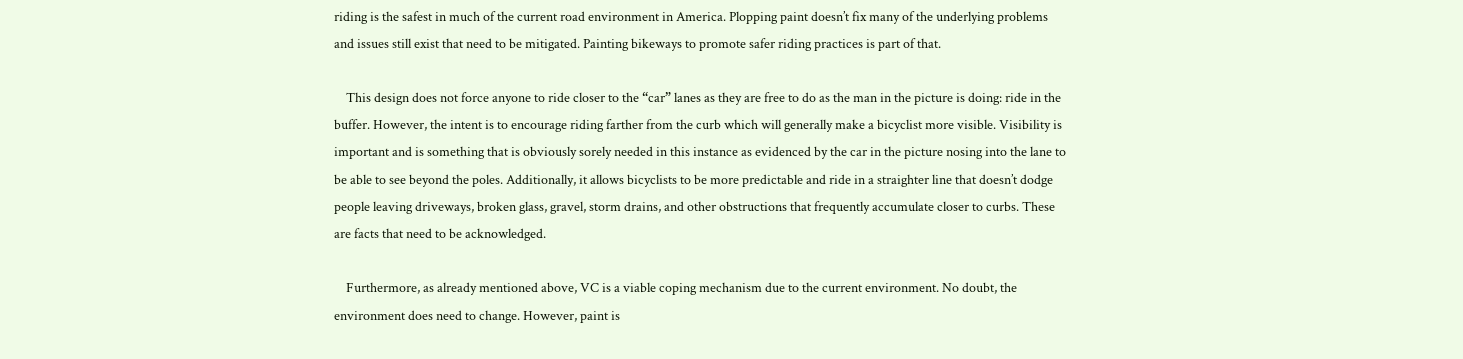riding is the safest in much of the current road environment in America. Plopping paint doesn’t fix many of the underlying problems and issues still exist that need to be mitigated. Painting bikeways to promote safer riding practices is part of that.

    This design does not force anyone to ride closer to the “car” lanes as they are free to do as the man in the picture is doing: ride in the buffer. However, the intent is to encourage riding farther from the curb which will generally make a bicyclist more visible. Visibility is important and is something that is obviously sorely needed in this instance as evidenced by the car in the picture nosing into the lane to be able to see beyond the poles. Additionally, it allows bicyclists to be more predictable and ride in a straighter line that doesn’t dodge people leaving driveways, broken glass, gravel, storm drains, and other obstructions that frequently accumulate closer to curbs. These are facts that need to be acknowledged.

    Furthermore, as already mentioned above, VC is a viable coping mechanism due to the current environment. No doubt, the environment does need to change. However, paint is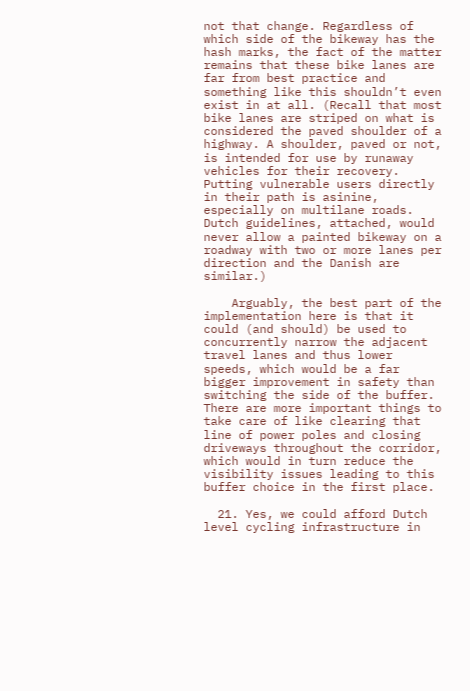not that change. Regardless of which side of the bikeway has the hash marks, the fact of the matter remains that these bike lanes are far from best practice and something like this shouldn’t even exist in at all. (Recall that most bike lanes are striped on what is considered the paved shoulder of a highway. A shoulder, paved or not, is intended for use by runaway vehicles for their recovery. Putting vulnerable users directly in their path is asinine, especially on multilane roads. Dutch guidelines, attached, would never allow a painted bikeway on a roadway with two or more lanes per direction and the Danish are similar.)

    Arguably, the best part of the implementation here is that it could (and should) be used to concurrently narrow the adjacent travel lanes and thus lower speeds, which would be a far bigger improvement in safety than switching the side of the buffer. There are more important things to take care of like clearing that line of power poles and closing driveways throughout the corridor, which would in turn reduce the visibility issues leading to this buffer choice in the first place.

  21. Yes, we could afford Dutch level cycling infrastructure in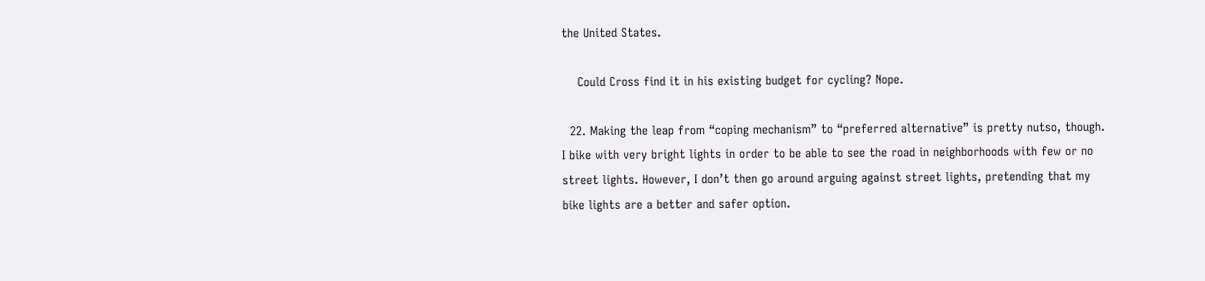the United States.

    Could Cross find it in his existing budget for cycling? Nope.

  22. Making the leap from “coping mechanism” to “preferred alternative” is pretty nutso, though. I bike with very bright lights in order to be able to see the road in neighborhoods with few or no street lights. However, I don’t then go around arguing against street lights, pretending that my bike lights are a better and safer option.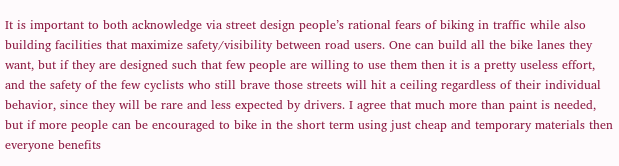It is important to both acknowledge via street design people’s rational fears of biking in traffic while also building facilities that maximize safety/visibility between road users. One can build all the bike lanes they want, but if they are designed such that few people are willing to use them then it is a pretty useless effort, and the safety of the few cyclists who still brave those streets will hit a ceiling regardless of their individual behavior, since they will be rare and less expected by drivers. I agree that much more than paint is needed, but if more people can be encouraged to bike in the short term using just cheap and temporary materials then everyone benefits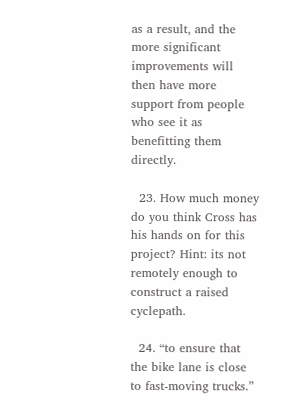as a result, and the more significant improvements will then have more support from people who see it as benefitting them directly.

  23. How much money do you think Cross has his hands on for this project? Hint: its not remotely enough to construct a raised cyclepath.

  24. “to ensure that the bike lane is close to fast-moving trucks.”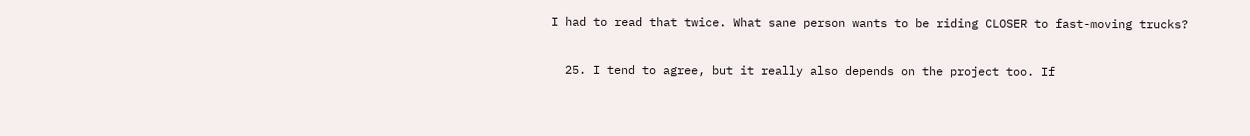I had to read that twice. What sane person wants to be riding CLOSER to fast-moving trucks?

  25. I tend to agree, but it really also depends on the project too. If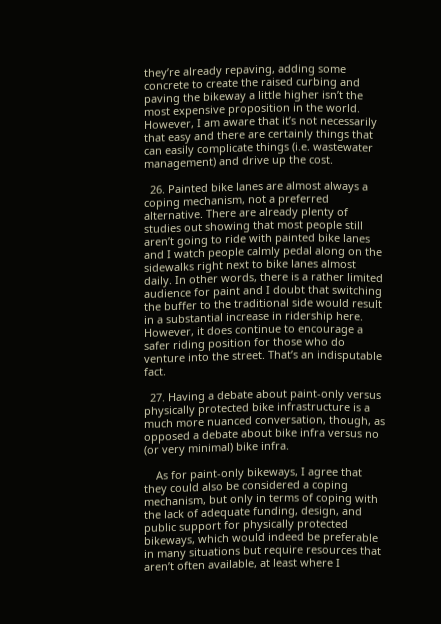they’re already repaving, adding some concrete to create the raised curbing and paving the bikeway a little higher isn’t the most expensive proposition in the world. However, I am aware that it’s not necessarily that easy and there are certainly things that can easily complicate things (i.e. wastewater management) and drive up the cost.

  26. Painted bike lanes are almost always a coping mechanism, not a preferred alternative. There are already plenty of studies out showing that most people still aren’t going to ride with painted bike lanes and I watch people calmly pedal along on the sidewalks right next to bike lanes almost daily. In other words, there is a rather limited audience for paint and I doubt that switching the buffer to the traditional side would result in a substantial increase in ridership here. However, it does continue to encourage a safer riding position for those who do venture into the street. That’s an indisputable fact.

  27. Having a debate about paint-only versus physically protected bike infrastructure is a much more nuanced conversation, though, as opposed a debate about bike infra versus no (or very minimal) bike infra.

    As for paint-only bikeways, I agree that they could also be considered a coping mechanism, but only in terms of coping with the lack of adequate funding, design, and public support for physically protected bikeways, which would indeed be preferable in many situations but require resources that aren’t often available, at least where I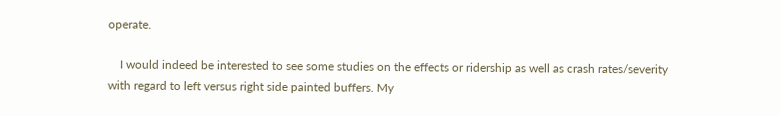operate.

    I would indeed be interested to see some studies on the effects or ridership as well as crash rates/severity with regard to left versus right side painted buffers. My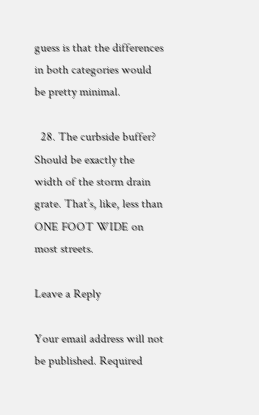guess is that the differences in both categories would be pretty minimal.

  28. The curbside buffer? Should be exactly the width of the storm drain grate. That’s, like, less than ONE FOOT WIDE on most streets.

Leave a Reply

Your email address will not be published. Required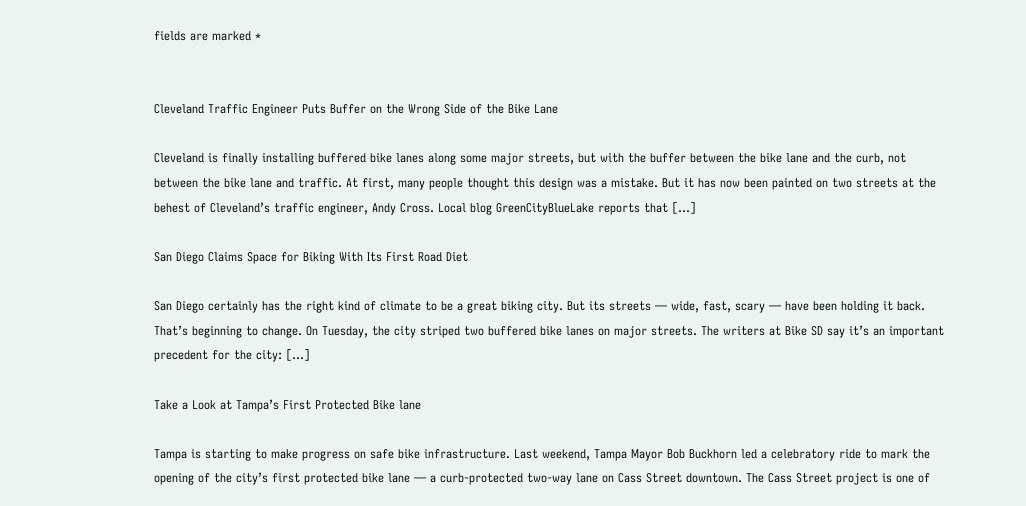fields are marked *


Cleveland Traffic Engineer Puts Buffer on the Wrong Side of the Bike Lane

Cleveland is finally installing buffered bike lanes along some major streets, but with the buffer between the bike lane and the curb, not between the bike lane and traffic. At first, many people thought this design was a mistake. But it has now been painted on two streets at the behest of Cleveland’s traffic engineer, Andy Cross. Local blog GreenCityBlueLake reports that […]

San Diego Claims Space for Biking With Its First Road Diet

San Diego certainly has the right kind of climate to be a great biking city. But its streets — wide, fast, scary — have been holding it back. That’s beginning to change. On Tuesday, the city striped two buffered bike lanes on major streets. The writers at Bike SD say it’s an important precedent for the city: […]

Take a Look at Tampa’s First Protected Bike lane

Tampa is starting to make progress on safe bike infrastructure. Last weekend, Tampa Mayor Bob Buckhorn led a celebratory ride to mark the opening of the city’s first protected bike lane — a curb-protected two-way lane on Cass Street downtown. The Cass Street project is one of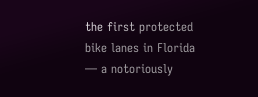the first protected bike lanes in Florida — a notoriously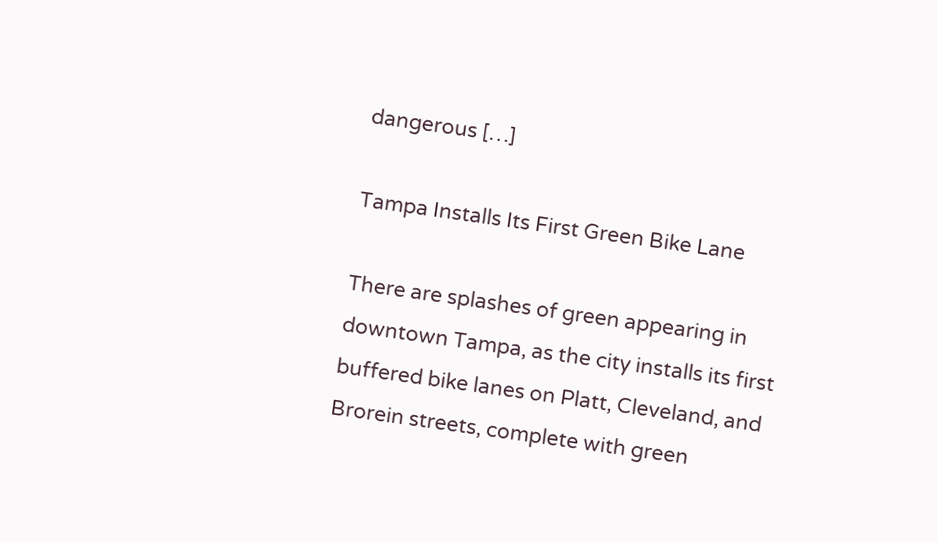dangerous […]

Tampa Installs Its First Green Bike Lane

There are splashes of green appearing in downtown Tampa, as the city installs its first buffered bike lanes on Platt, Cleveland, and Brorein streets, complete with green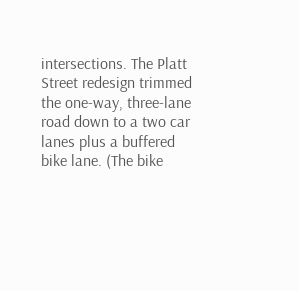intersections. The Platt Street redesign trimmed the one-way, three-lane road down to a two car lanes plus a buffered bike lane. (The bike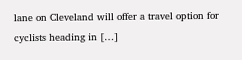lane on Cleveland will offer a travel option for cyclists heading in […]